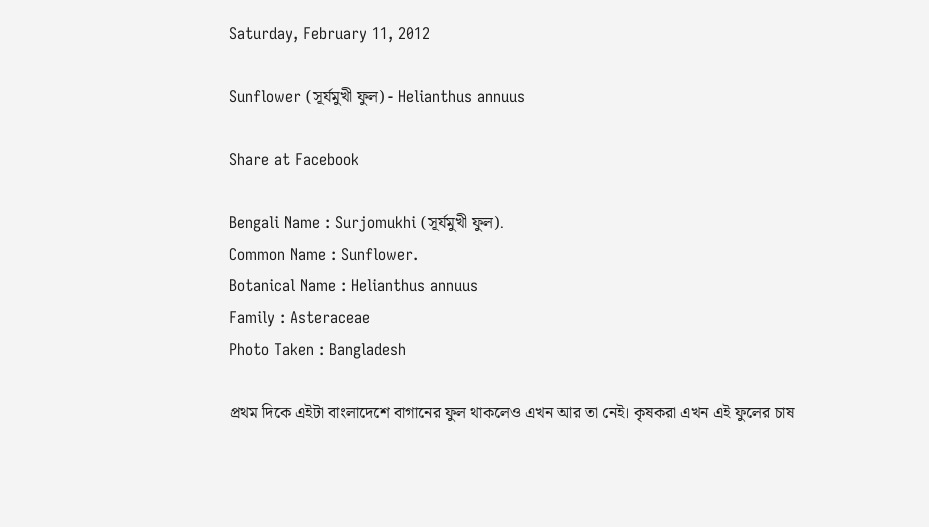Saturday, February 11, 2012

Sunflower (সূর্যমুখী ফুল) - Helianthus annuus

Share at Facebook

Bengali Name : Surjomukhi (সূর্যমুখী ফুল).
Common Name : Sunflower.
Botanical Name : Helianthus annuus
Family : Asteraceae
Photo Taken : Bangladesh

প্রথম দিকে এইটা বাংলাদেশে বাগানের ফুল থাকলেও এখন আর তা নেই। কৃষকরা এখন এই ফুলের চাষ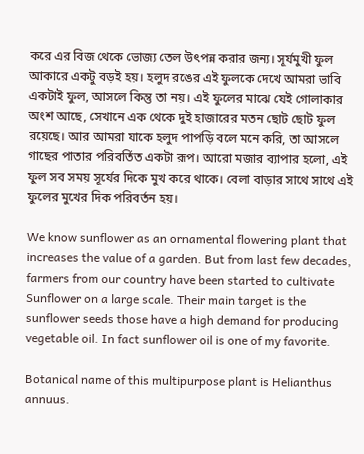করে এর বিজ থেকে ভোজ্য তেল উৎপন্ন করার জন্য। সূর্যমুখী ফুল আকারে একটু বড়ই হয়। হলুদ রঙের এই ফুলকে দেখে আমরা ভাবি একটাই ফুল, আসলে কিন্তু তা নয়। এই ফুলের মাঝে যেই গোলাকার অংশ আছে, সেখানে এক থেকে দুই হাজারের মতন ছোট ছোট ফুল রয়েছে। আর আমরা যাকে হলুদ পাপড়ি বলে মনে করি, তা আসলে গাছের পাতার পরিবর্তিত একটা রূপ। আরো মজার ব্যাপার হলো, এই ফুল সব সময় সূর্যের দিকে মুখ করে থাকে। বেলা বাড়ার সাথে সাথে এই ফুলের মুখের দিক পরিবর্তন হয়।

We know sunflower as an ornamental flowering plant that increases the value of a garden. But from last few decades, farmers from our country have been started to cultivate Sunflower on a large scale. Their main target is the sunflower seeds those have a high demand for producing vegetable oil. In fact sunflower oil is one of my favorite.

Botanical name of this multipurpose plant is Helianthus annuus.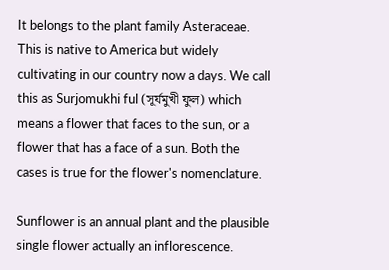It belongs to the plant family Asteraceae. This is native to America but widely cultivating in our country now a days. We call this as Surjomukhi ful (সূর্যমুখী ফুল) which means a flower that faces to the sun, or a flower that has a face of a sun. Both the cases is true for the flower's nomenclature.

Sunflower is an annual plant and the plausible single flower actually an inflorescence.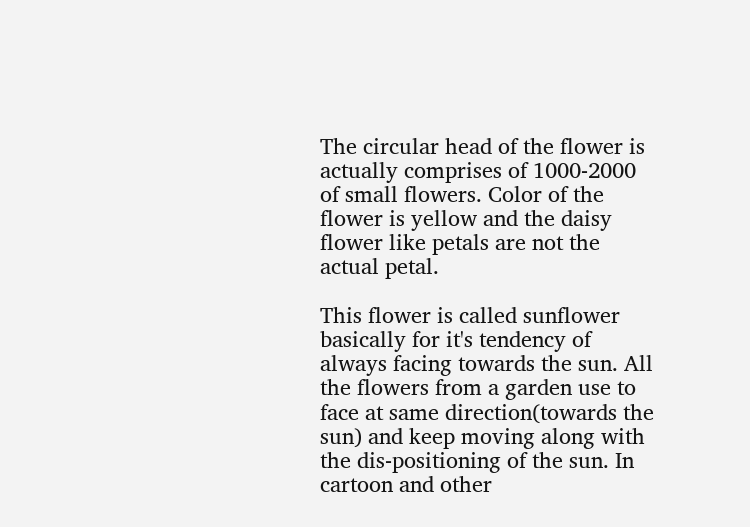The circular head of the flower is actually comprises of 1000-2000 of small flowers. Color of the flower is yellow and the daisy flower like petals are not the actual petal.

This flower is called sunflower basically for it's tendency of always facing towards the sun. All the flowers from a garden use to face at same direction(towards the sun) and keep moving along with the dis-positioning of the sun. In cartoon and other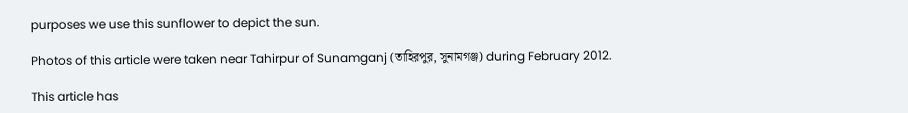purposes we use this sunflower to depict the sun.

Photos of this article were taken near Tahirpur of Sunamganj (তাহিরপুর, সুনামগঞ্জ) during February 2012.

This article has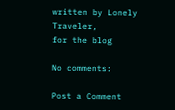written by Lonely Traveler,
for the blog

No comments:

Post a Comment